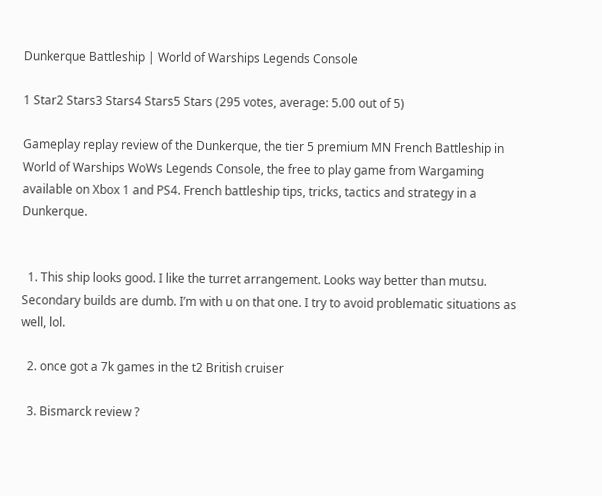Dunkerque Battleship | World of Warships Legends Console

1 Star2 Stars3 Stars4 Stars5 Stars (295 votes, average: 5.00 out of 5)

Gameplay replay review of the Dunkerque, the tier 5 premium MN French Battleship in World of Warships WoWs Legends Console, the free to play game from Wargaming available on Xbox 1 and PS4. French battleship tips, tricks, tactics and strategy in a Dunkerque.


  1. This ship looks good. I like the turret arrangement. Looks way better than mutsu. Secondary builds are dumb. I’m with u on that one. I try to avoid problematic situations as well, lol.

  2. once got a 7k games in the t2 British cruiser

  3. Bismarck review ?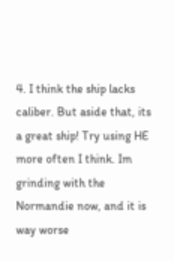4. I think the ship lacks caliber. But aside that, its a great ship! Try using HE more often I think. Im grinding with the Normandie now, and it is way worse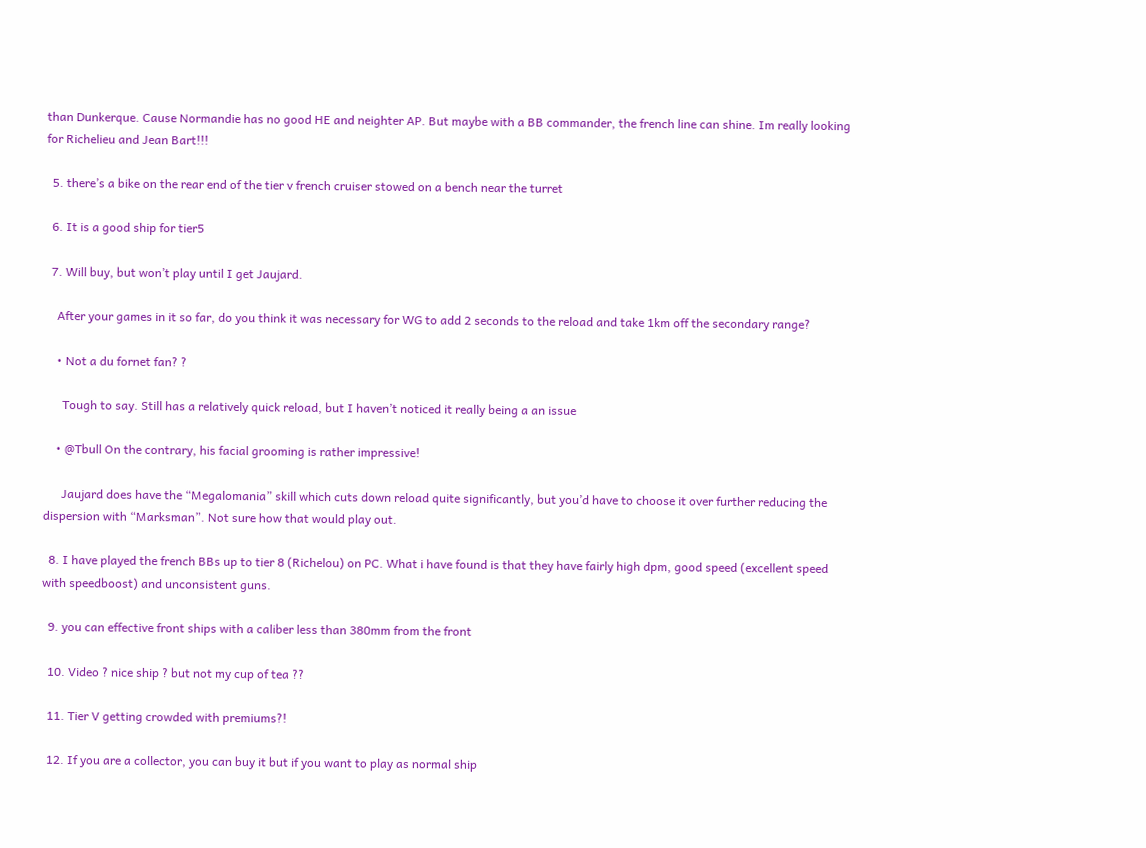than Dunkerque. Cause Normandie has no good HE and neighter AP. But maybe with a BB commander, the french line can shine. Im really looking for Richelieu and Jean Bart!!!

  5. there’s a bike on the rear end of the tier v french cruiser stowed on a bench near the turret

  6. It is a good ship for tier5

  7. Will buy, but won’t play until I get Jaujard.

    After your games in it so far, do you think it was necessary for WG to add 2 seconds to the reload and take 1km off the secondary range?

    • Not a du fornet fan? ?

      Tough to say. Still has a relatively quick reload, but I haven’t noticed it really being a an issue

    • @Tbull On the contrary, his facial grooming is rather impressive!

      Jaujard does have the “Megalomania” skill which cuts down reload quite significantly, but you’d have to choose it over further reducing the dispersion with “Marksman”. Not sure how that would play out.

  8. I have played the french BBs up to tier 8 (Richelou) on PC. What i have found is that they have fairly high dpm, good speed (excellent speed with speedboost) and unconsistent guns.

  9. you can effective front ships with a caliber less than 380mm from the front

  10. Video ? nice ship ? but not my cup of tea ??

  11. Tier V getting crowded with premiums?!

  12. If you are a collector, you can buy it but if you want to play as normal ship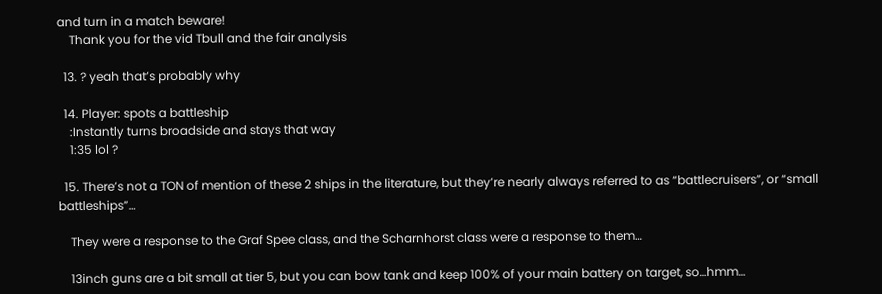and turn in a match beware!
    Thank you for the vid Tbull and the fair analysis

  13. ? yeah that’s probably why

  14. Player: spots a battleship
    :Instantly turns broadside and stays that way
    1:35 lol ?

  15. There’s not a TON of mention of these 2 ships in the literature, but they’re nearly always referred to as “battlecruisers”, or “small battleships”…

    They were a response to the Graf Spee class, and the Scharnhorst class were a response to them…

    13inch guns are a bit small at tier 5, but you can bow tank and keep 100% of your main battery on target, so…hmm…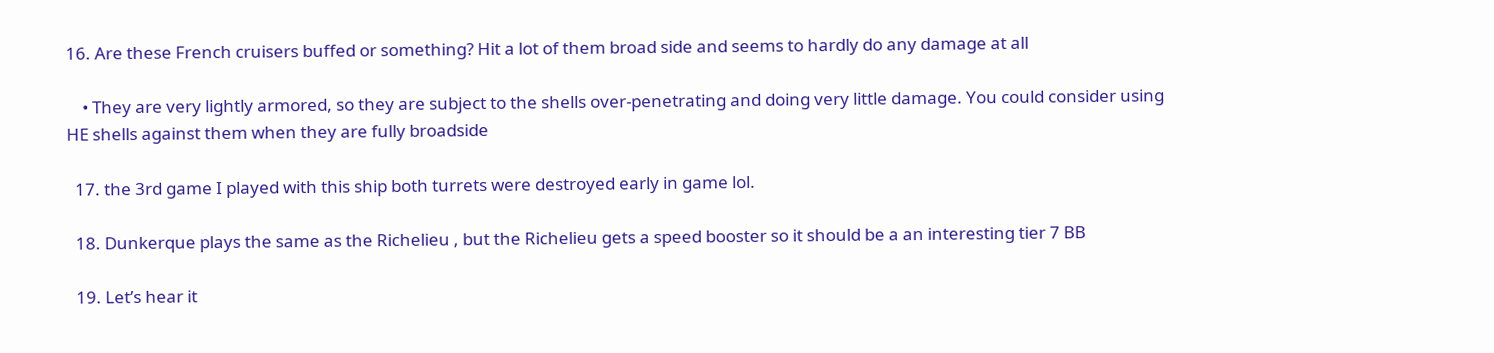16. Are these French cruisers buffed or something? Hit a lot of them broad side and seems to hardly do any damage at all

    • They are very lightly armored, so they are subject to the shells over-penetrating and doing very little damage. You could consider using HE shells against them when they are fully broadside

  17. the 3rd game I played with this ship both turrets were destroyed early in game lol.

  18. Dunkerque plays the same as the Richelieu , but the Richelieu gets a speed booster so it should be a an interesting tier 7 BB

  19. Let’s hear it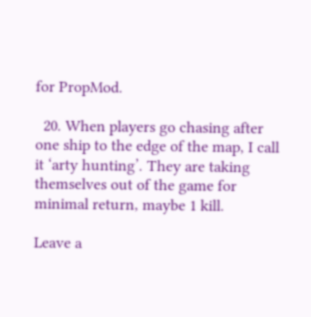for PropMod.

  20. When players go chasing after one ship to the edge of the map, I call it ‘arty hunting’. They are taking themselves out of the game for minimal return, maybe 1 kill.

Leave a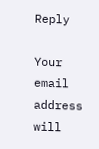Reply

Your email address will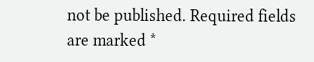not be published. Required fields are marked *